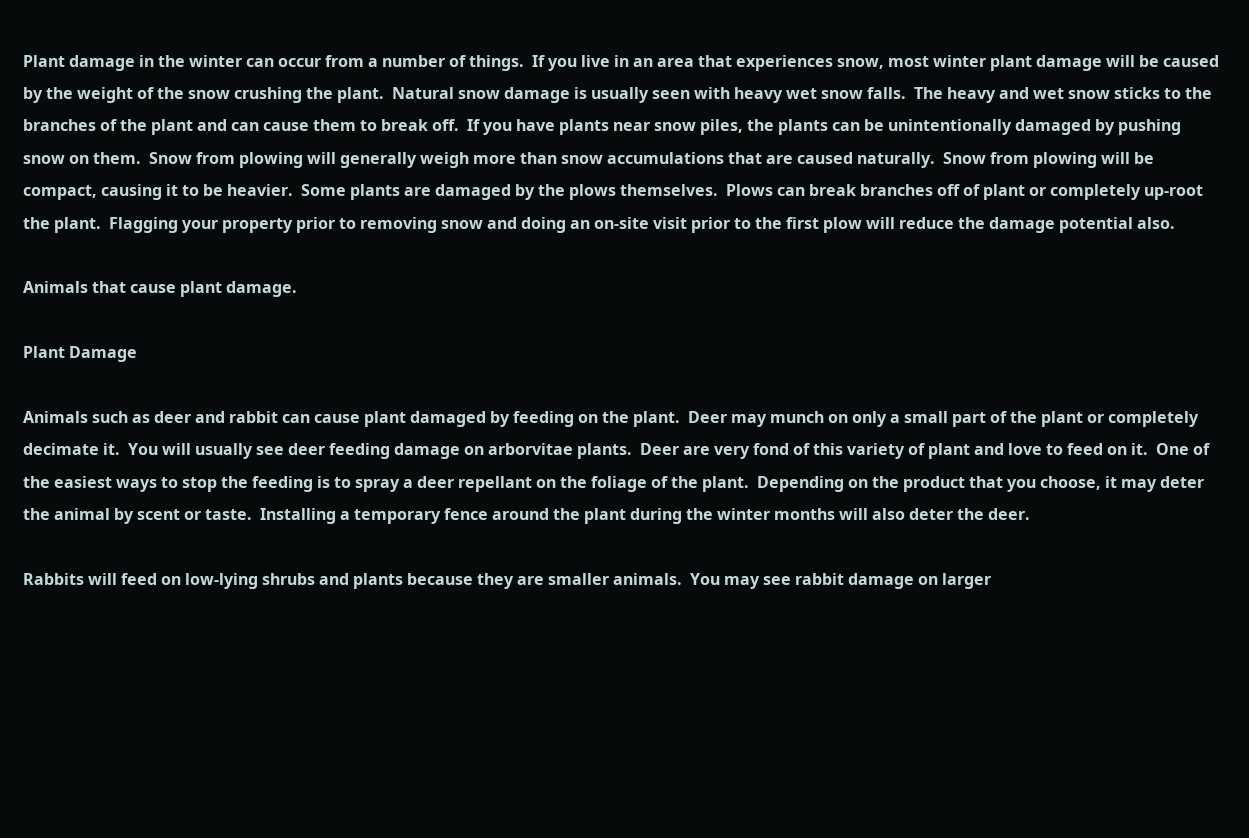Plant damage in the winter can occur from a number of things.  If you live in an area that experiences snow, most winter plant damage will be caused by the weight of the snow crushing the plant.  Natural snow damage is usually seen with heavy wet snow falls.  The heavy and wet snow sticks to the branches of the plant and can cause them to break off.  If you have plants near snow piles, the plants can be unintentionally damaged by pushing snow on them.  Snow from plowing will generally weigh more than snow accumulations that are caused naturally.  Snow from plowing will be compact, causing it to be heavier.  Some plants are damaged by the plows themselves.  Plows can break branches off of plant or completely up-root the plant.  Flagging your property prior to removing snow and doing an on-site visit prior to the first plow will reduce the damage potential also.

Animals that cause plant damage.

Plant Damage

Animals such as deer and rabbit can cause plant damaged by feeding on the plant.  Deer may munch on only a small part of the plant or completely decimate it.  You will usually see deer feeding damage on arborvitae plants.  Deer are very fond of this variety of plant and love to feed on it.  One of the easiest ways to stop the feeding is to spray a deer repellant on the foliage of the plant.  Depending on the product that you choose, it may deter the animal by scent or taste.  Installing a temporary fence around the plant during the winter months will also deter the deer.

Rabbits will feed on low-lying shrubs and plants because they are smaller animals.  You may see rabbit damage on larger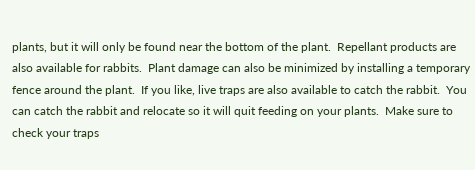plants, but it will only be found near the bottom of the plant.  Repellant products are also available for rabbits.  Plant damage can also be minimized by installing a temporary fence around the plant.  If you like, live traps are also available to catch the rabbit.  You can catch the rabbit and relocate so it will quit feeding on your plants.  Make sure to check your traps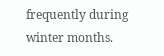frequently during winter months.